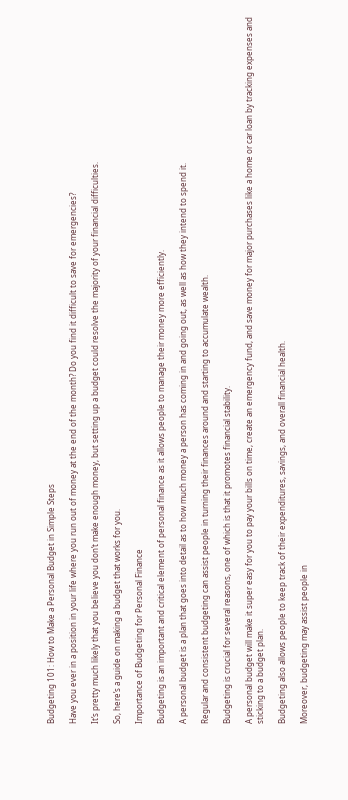Budgeting 101: How to Make a Personal Budget in Simple Steps

Have you ever in a position in your life where you run out of money at the end of the month? Do you find it difficult to save for emergencies?

It’s pretty much likely that you believe you don’t make enough money, but setting up a budget could resolve the majority of your financial difficulties.

So, here’s a guide on making a budget that works for you.

Importance of Budgeting for Personal Finance

Budgeting is an important and critical element of personal finance as it allows people to manage their money more efficiently.

A personal budget is a plan that goes into detail as to how much money a person has coming in and going out, as well as how they intend to spend it.

Regular and consistent budgeting can assist people in turning their finances around and starting to accumulate wealth.

Budgeting is crucial for several reasons, one of which is that it promotes financial stability.

A personal budget will make it super easy for you to pay your bills on time, create an emergency fund, and save money for major purchases like a home or car loan by tracking expenses and sticking to a budget plan.

Budgeting also allows people to keep track of their expenditures, savings, and overall financial health.

Moreover, budgeting may assist people in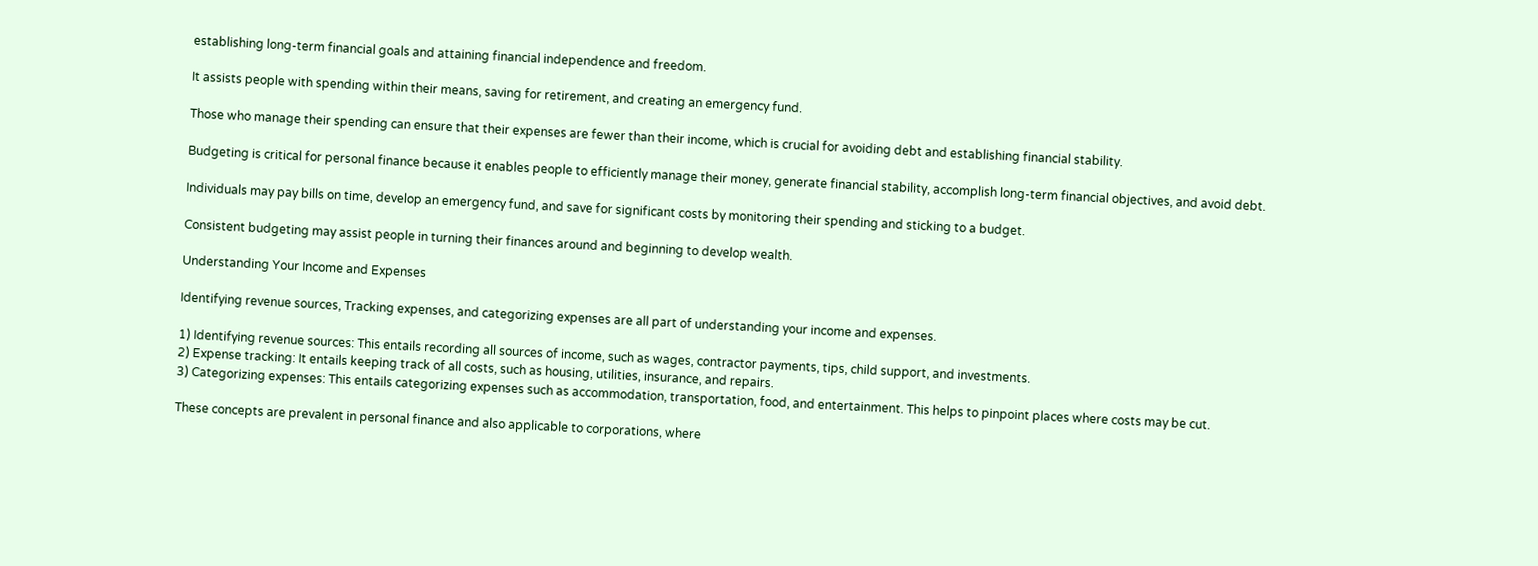establishing long-term financial goals and attaining financial independence and freedom.

It assists people with spending within their means, saving for retirement, and creating an emergency fund.

Those who manage their spending can ensure that their expenses are fewer than their income, which is crucial for avoiding debt and establishing financial stability.

Budgeting is critical for personal finance because it enables people to efficiently manage their money, generate financial stability, accomplish long-term financial objectives, and avoid debt.

Individuals may pay bills on time, develop an emergency fund, and save for significant costs by monitoring their spending and sticking to a budget.

Consistent budgeting may assist people in turning their finances around and beginning to develop wealth.

Understanding Your Income and Expenses

Identifying revenue sources, Tracking expenses, and categorizing expenses are all part of understanding your income and expenses.

1) Identifying revenue sources: This entails recording all sources of income, such as wages, contractor payments, tips, child support, and investments.
2) Expense tracking: It entails keeping track of all costs, such as housing, utilities, insurance, and repairs.
3) Categorizing expenses: This entails categorizing expenses such as accommodation, transportation, food, and entertainment. This helps to pinpoint places where costs may be cut.

These concepts are prevalent in personal finance and also applicable to corporations, where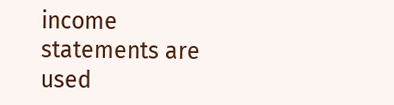income statements are used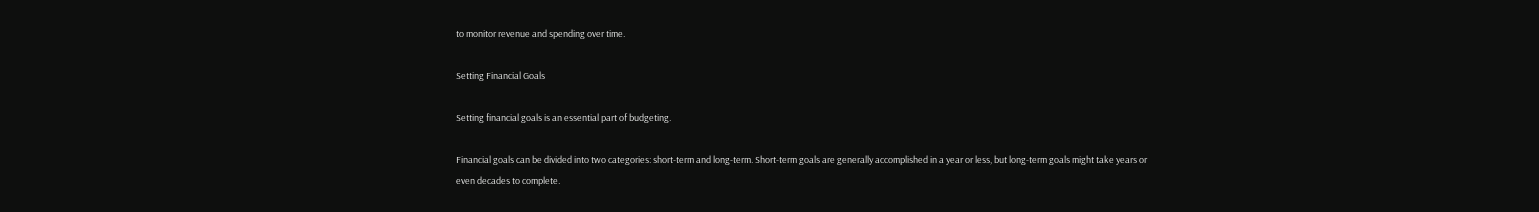to monitor revenue and spending over time.

Setting Financial Goals

Setting financial goals is an essential part of budgeting.

Financial goals can be divided into two categories: short-term and long-term. Short-term goals are generally accomplished in a year or less, but long-term goals might take years or even decades to complete.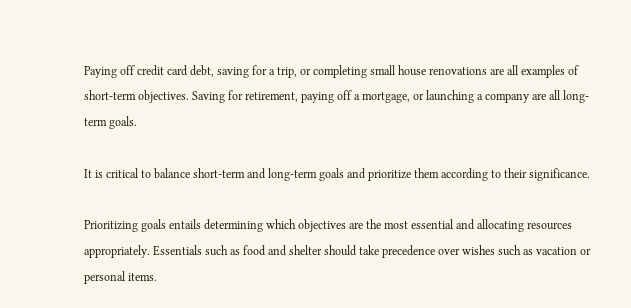Paying off credit card debt, saving for a trip, or completing small house renovations are all examples of short-term objectives. Saving for retirement, paying off a mortgage, or launching a company are all long-term goals.

It is critical to balance short-term and long-term goals and prioritize them according to their significance.

Prioritizing goals entails determining which objectives are the most essential and allocating resources appropriately. Essentials such as food and shelter should take precedence over wishes such as vacation or personal items.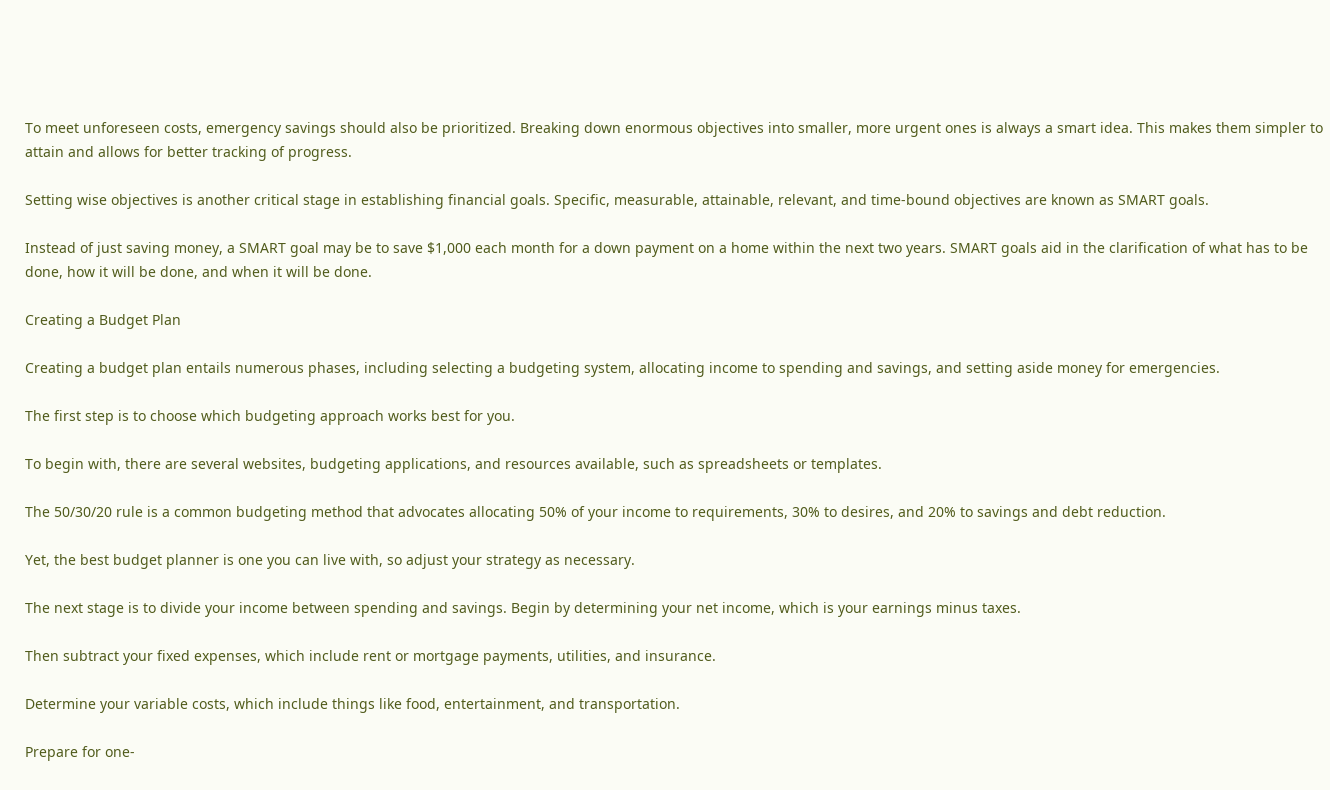To meet unforeseen costs, emergency savings should also be prioritized. Breaking down enormous objectives into smaller, more urgent ones is always a smart idea. This makes them simpler to attain and allows for better tracking of progress.

Setting wise objectives is another critical stage in establishing financial goals. Specific, measurable, attainable, relevant, and time-bound objectives are known as SMART goals.

Instead of just saving money, a SMART goal may be to save $1,000 each month for a down payment on a home within the next two years. SMART goals aid in the clarification of what has to be done, how it will be done, and when it will be done.

Creating a Budget Plan

Creating a budget plan entails numerous phases, including selecting a budgeting system, allocating income to spending and savings, and setting aside money for emergencies.

The first step is to choose which budgeting approach works best for you.

To begin with, there are several websites, budgeting applications, and resources available, such as spreadsheets or templates.

The 50/30/20 rule is a common budgeting method that advocates allocating 50% of your income to requirements, 30% to desires, and 20% to savings and debt reduction.

Yet, the best budget planner is one you can live with, so adjust your strategy as necessary.

The next stage is to divide your income between spending and savings. Begin by determining your net income, which is your earnings minus taxes.

Then subtract your fixed expenses, which include rent or mortgage payments, utilities, and insurance.

Determine your variable costs, which include things like food, entertainment, and transportation.

Prepare for one-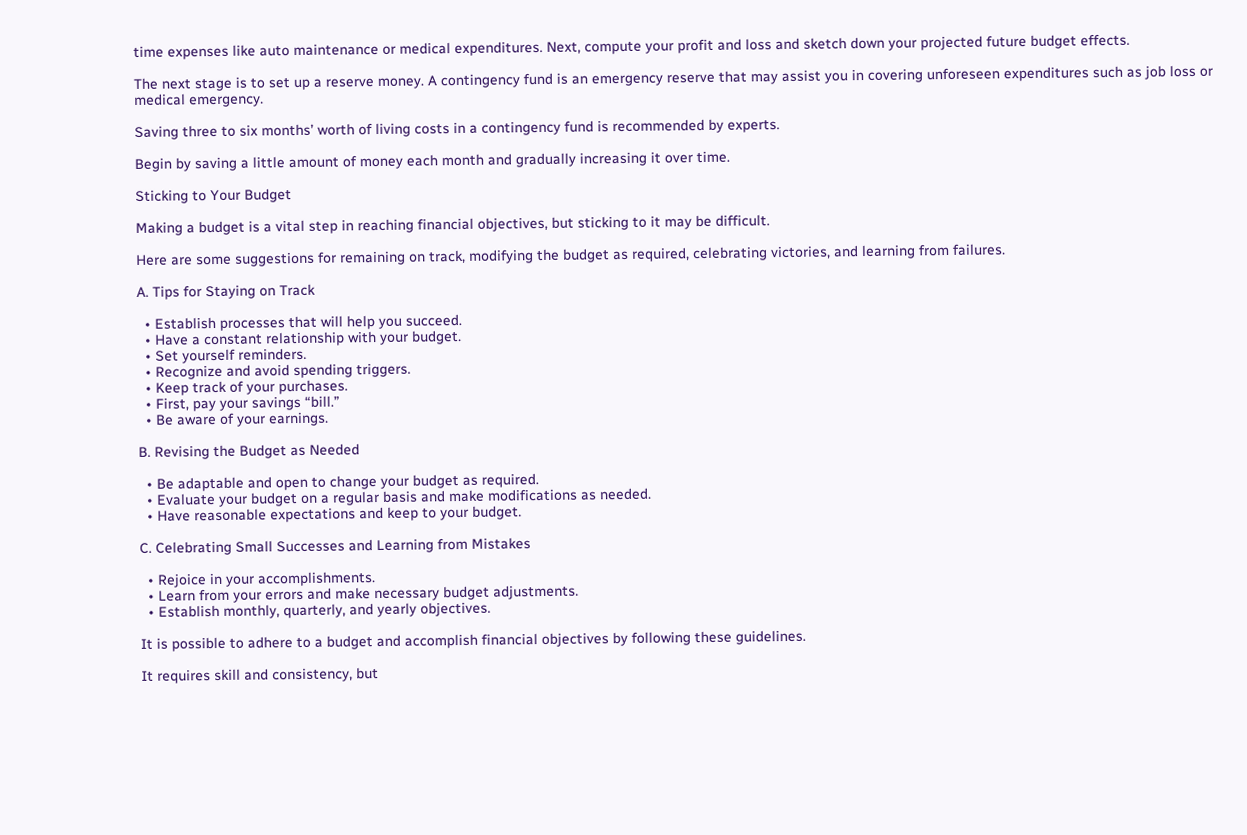time expenses like auto maintenance or medical expenditures. Next, compute your profit and loss and sketch down your projected future budget effects.

The next stage is to set up a reserve money. A contingency fund is an emergency reserve that may assist you in covering unforeseen expenditures such as job loss or medical emergency.

Saving three to six months’ worth of living costs in a contingency fund is recommended by experts.

Begin by saving a little amount of money each month and gradually increasing it over time.

Sticking to Your Budget

Making a budget is a vital step in reaching financial objectives, but sticking to it may be difficult.

Here are some suggestions for remaining on track, modifying the budget as required, celebrating victories, and learning from failures.

A. Tips for Staying on Track

  • Establish processes that will help you succeed.
  • Have a constant relationship with your budget.
  • Set yourself reminders.
  • Recognize and avoid spending triggers.
  • Keep track of your purchases.
  • First, pay your savings “bill.”
  • Be aware of your earnings.

B. Revising the Budget as Needed

  • Be adaptable and open to change your budget as required.
  • Evaluate your budget on a regular basis and make modifications as needed.
  • Have reasonable expectations and keep to your budget.

C. Celebrating Small Successes and Learning from Mistakes

  • Rejoice in your accomplishments.
  • Learn from your errors and make necessary budget adjustments.
  • Establish monthly, quarterly, and yearly objectives.

It is possible to adhere to a budget and accomplish financial objectives by following these guidelines.

It requires skill and consistency, but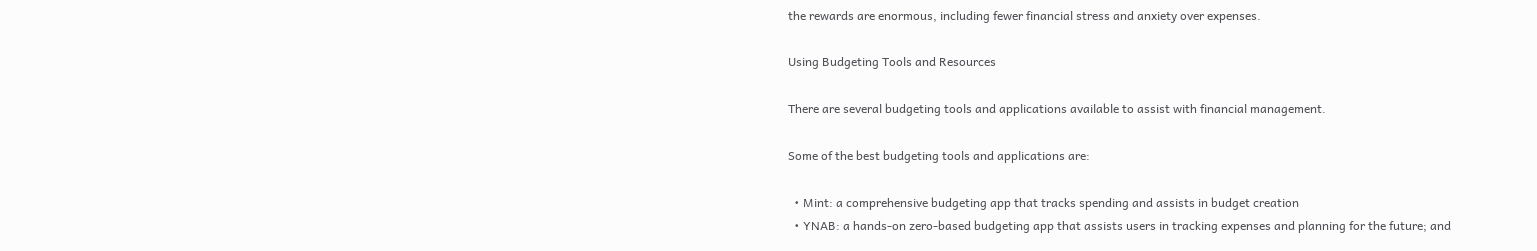the rewards are enormous, including fewer financial stress and anxiety over expenses.

Using Budgeting Tools and Resources

There are several budgeting tools and applications available to assist with financial management.

Some of the best budgeting tools and applications are:

  • Mint: a comprehensive budgeting app that tracks spending and assists in budget creation
  • YNAB: a hands-on zero-based budgeting app that assists users in tracking expenses and planning for the future; and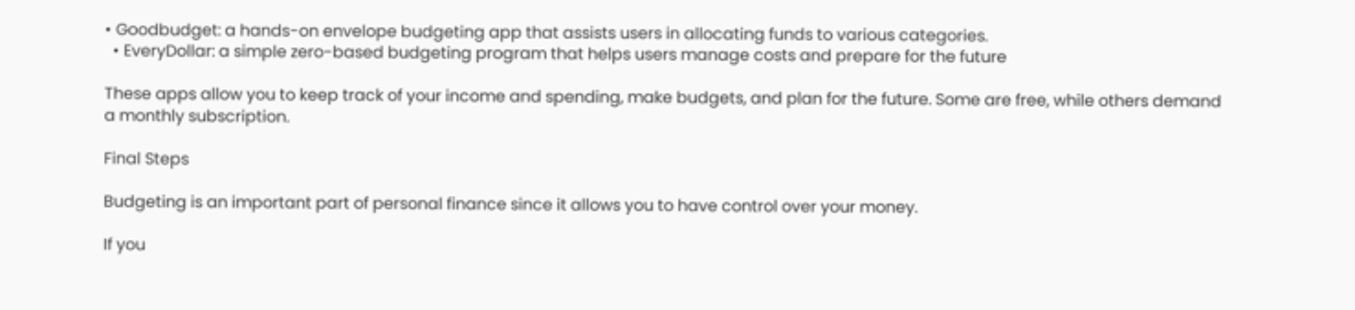• Goodbudget: a hands-on envelope budgeting app that assists users in allocating funds to various categories.
  • EveryDollar: a simple zero-based budgeting program that helps users manage costs and prepare for the future

These apps allow you to keep track of your income and spending, make budgets, and plan for the future. Some are free, while others demand a monthly subscription.

Final Steps

Budgeting is an important part of personal finance since it allows you to have control over your money.

If you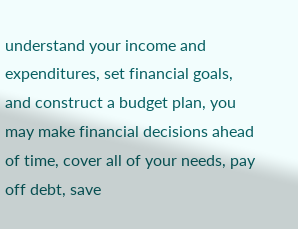understand your income and expenditures, set financial goals, and construct a budget plan, you may make financial decisions ahead of time, cover all of your needs, pay off debt, save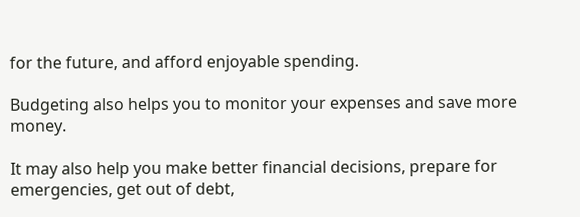for the future, and afford enjoyable spending.

Budgeting also helps you to monitor your expenses and save more money.

It may also help you make better financial decisions, prepare for emergencies, get out of debt,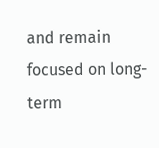and remain focused on long-term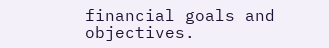financial goals and objectives.